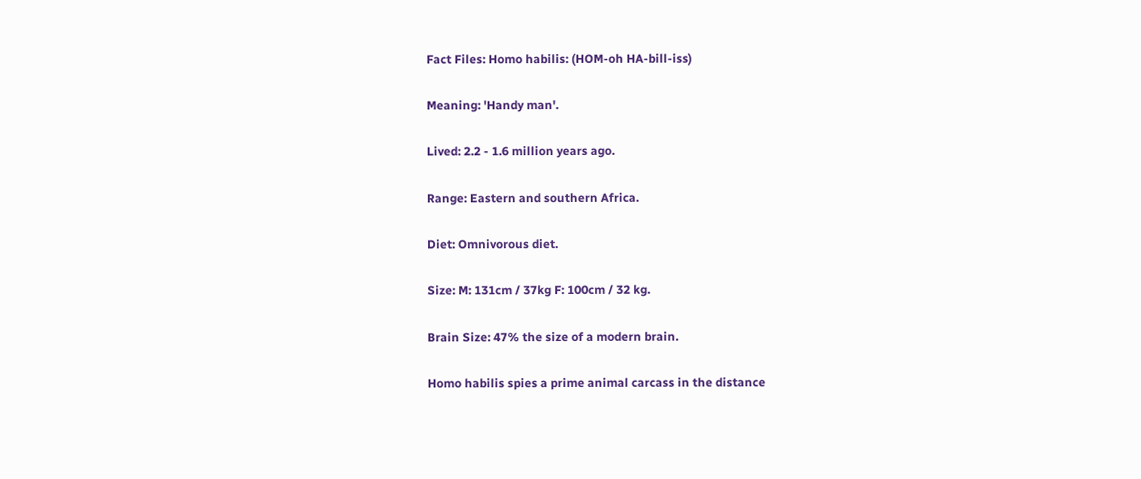Fact Files: Homo habilis: (HOM-oh HA-bill-iss)

Meaning: 'Handy man'.

Lived: 2.2 - 1.6 million years ago.

Range: Eastern and southern Africa.

Diet: Omnivorous diet.

Size: M: 131cm / 37kg F: 100cm / 32 kg.

Brain Size: 47% the size of a modern brain.

Homo habilis spies a prime animal carcass in the distance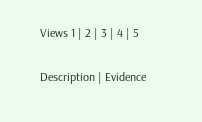Views 1 | 2 | 3 | 4 | 5

Description | Evidence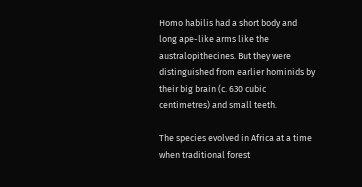Homo habilis had a short body and long ape-like arms like the australopithecines. But they were distinguished from earlier hominids by their big brain (c. 630 cubic centimetres) and small teeth.

The species evolved in Africa at a time when traditional forest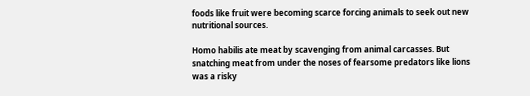foods like fruit were becoming scarce forcing animals to seek out new nutritional sources.

Homo habilis ate meat by scavenging from animal carcasses. But snatching meat from under the noses of fearsome predators like lions was a risky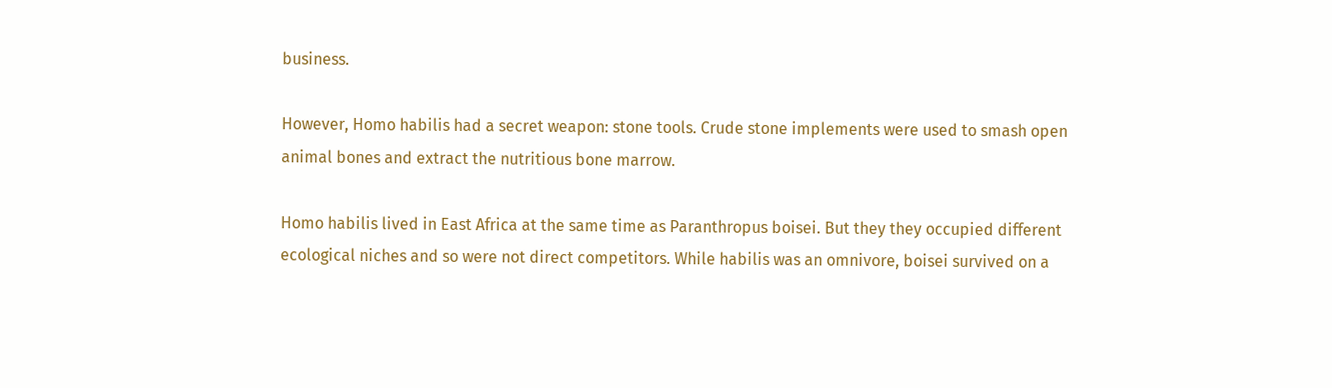business.

However, Homo habilis had a secret weapon: stone tools. Crude stone implements were used to smash open animal bones and extract the nutritious bone marrow.

Homo habilis lived in East Africa at the same time as Paranthropus boisei. But they they occupied different ecological niches and so were not direct competitors. While habilis was an omnivore, boisei survived on a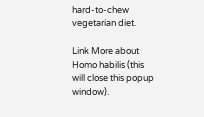hard-to-chew vegetarian diet.

Link More about Homo habilis (this will close this popup window).